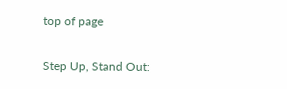top of page

Step Up, Stand Out: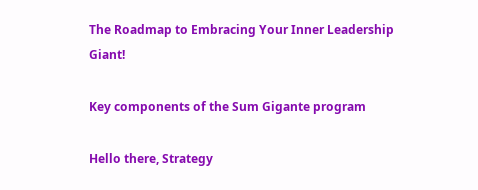The Roadmap to Embracing Your Inner Leadership Giant!

Key components of the Sum Gigante program

Hello there, Strategy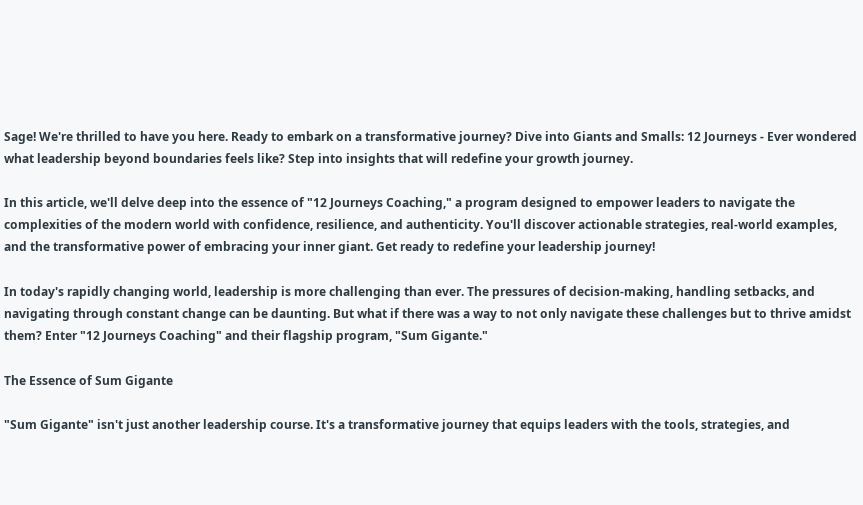Sage! We're thrilled to have you here. Ready to embark on a transformative journey? Dive into Giants and Smalls: 12 Journeys - Ever wondered what leadership beyond boundaries feels like? Step into insights that will redefine your growth journey.

In this article, we'll delve deep into the essence of "12 Journeys Coaching," a program designed to empower leaders to navigate the complexities of the modern world with confidence, resilience, and authenticity. You'll discover actionable strategies, real-world examples, and the transformative power of embracing your inner giant. Get ready to redefine your leadership journey!

In today's rapidly changing world, leadership is more challenging than ever. The pressures of decision-making, handling setbacks, and navigating through constant change can be daunting. But what if there was a way to not only navigate these challenges but to thrive amidst them? Enter "12 Journeys Coaching" and their flagship program, "Sum Gigante."

The Essence of Sum Gigante

"Sum Gigante" isn't just another leadership course. It's a transformative journey that equips leaders with the tools, strategies, and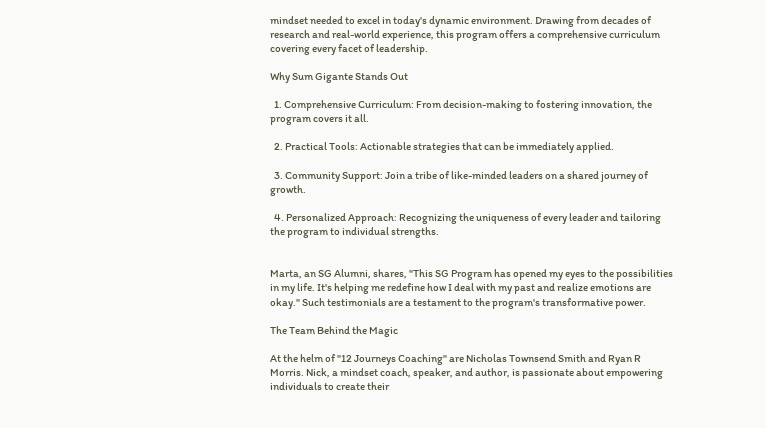mindset needed to excel in today's dynamic environment. Drawing from decades of research and real-world experience, this program offers a comprehensive curriculum covering every facet of leadership.

Why Sum Gigante Stands Out

  1. Comprehensive Curriculum: From decision-making to fostering innovation, the program covers it all.

  2. Practical Tools: Actionable strategies that can be immediately applied.

  3. Community Support: Join a tribe of like-minded leaders on a shared journey of growth.

  4. Personalized Approach: Recognizing the uniqueness of every leader and tailoring the program to individual strengths.


Marta, an SG Alumni, shares, "This SG Program has opened my eyes to the possibilities in my life. It's helping me redefine how I deal with my past and realize emotions are okay." Such testimonials are a testament to the program's transformative power.

The Team Behind the Magic

At the helm of "12 Journeys Coaching" are Nicholas Townsend Smith and Ryan R Morris. Nick, a mindset coach, speaker, and author, is passionate about empowering individuals to create their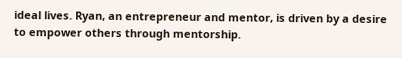ideal lives. Ryan, an entrepreneur and mentor, is driven by a desire to empower others through mentorship.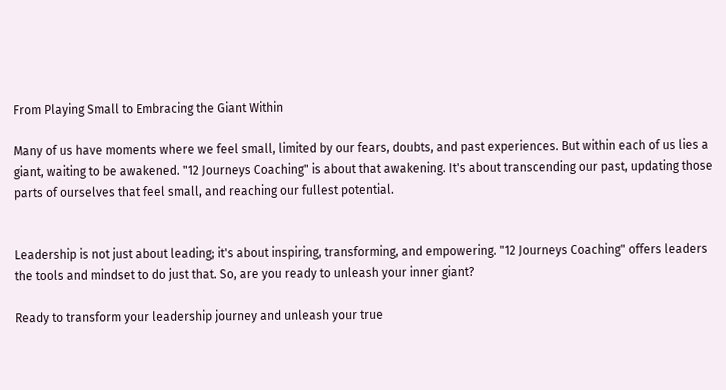From Playing Small to Embracing the Giant Within

Many of us have moments where we feel small, limited by our fears, doubts, and past experiences. But within each of us lies a giant, waiting to be awakened. "12 Journeys Coaching" is about that awakening. It's about transcending our past, updating those parts of ourselves that feel small, and reaching our fullest potential.


Leadership is not just about leading; it's about inspiring, transforming, and empowering. "12 Journeys Coaching" offers leaders the tools and mindset to do just that. So, are you ready to unleash your inner giant?

Ready to transform your leadership journey and unleash your true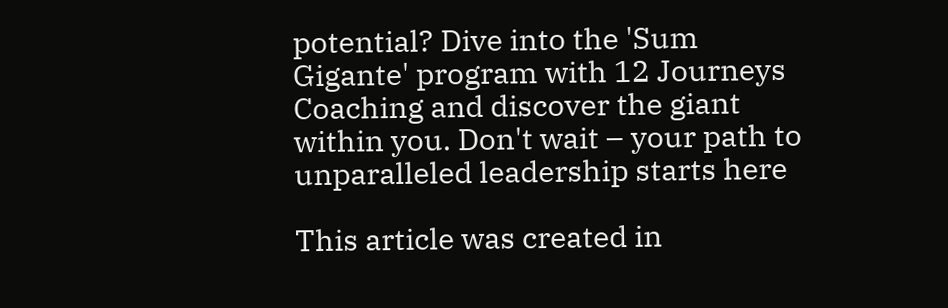potential? Dive into the 'Sum Gigante' program with 12 Journeys Coaching and discover the giant within you. Don't wait – your path to unparalleled leadership starts here

This article was created in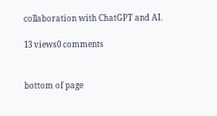collaboration with ChatGPT and AI.

13 views0 comments


bottom of page